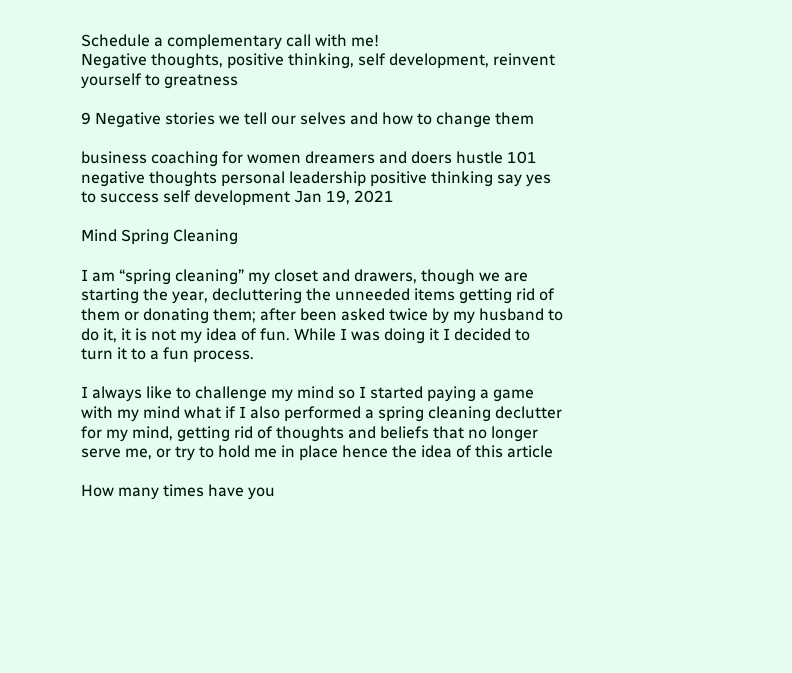Schedule a complementary call with me!
Negative thoughts, positive thinking, self development, reinvent yourself to greatness

9 Negative stories we tell our selves and how to change them

business coaching for women dreamers and doers hustle 101 negative thoughts personal leadership positive thinking say yes to success self development Jan 19, 2021

Mind Spring Cleaning

I am “spring cleaning” my closet and drawers, though we are starting the year, decluttering the unneeded items getting rid of them or donating them; after been asked twice by my husband to do it, it is not my idea of fun. While I was doing it I decided to turn it to a fun process.

I always like to challenge my mind so I started paying a game with my mind what if I also performed a spring cleaning declutter for my mind, getting rid of thoughts and beliefs that no longer serve me, or try to hold me in place hence the idea of this article

How many times have you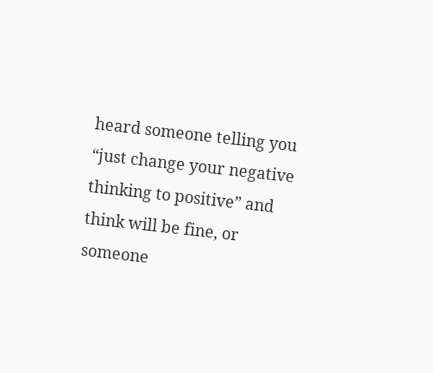heard someone telling you “just change your negative thinking to positive” and think will be fine, or someone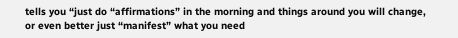tells you “just do “affirmations” in the morning and things around you will change, or even better just “manifest” what you need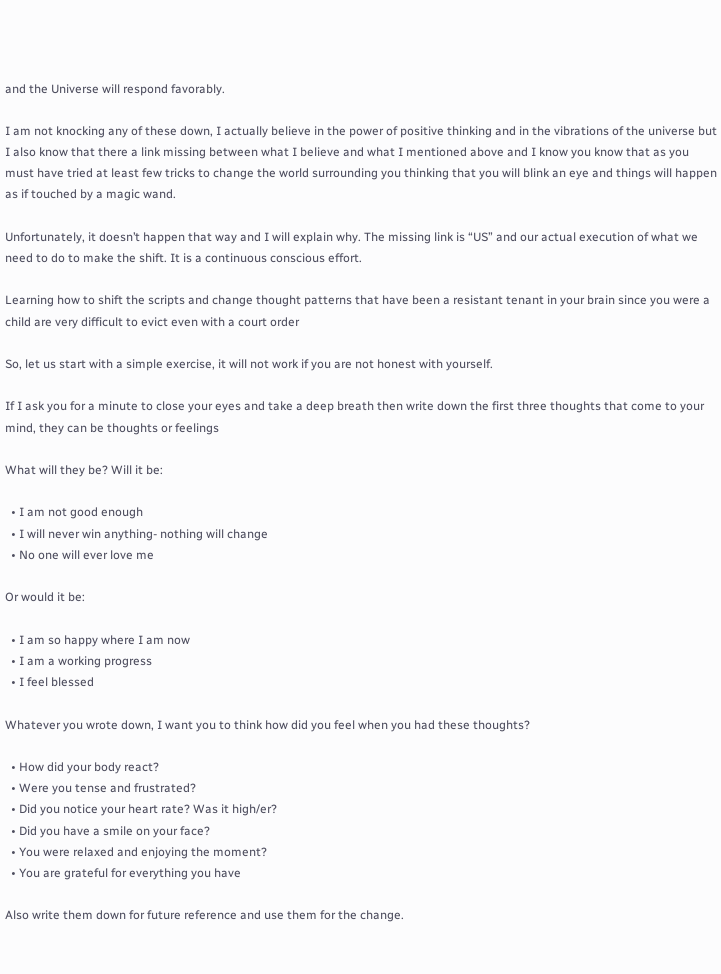and the Universe will respond favorably.

I am not knocking any of these down, I actually believe in the power of positive thinking and in the vibrations of the universe but I also know that there a link missing between what I believe and what I mentioned above and I know you know that as you must have tried at least few tricks to change the world surrounding you thinking that you will blink an eye and things will happen as if touched by a magic wand.

Unfortunately, it doesn’t happen that way and I will explain why. The missing link is “US” and our actual execution of what we need to do to make the shift. It is a continuous conscious effort.

Learning how to shift the scripts and change thought patterns that have been a resistant tenant in your brain since you were a child are very difficult to evict even with a court order

So, let us start with a simple exercise, it will not work if you are not honest with yourself.

If I ask you for a minute to close your eyes and take a deep breath then write down the first three thoughts that come to your mind, they can be thoughts or feelings

What will they be? Will it be:

  • I am not good enough
  • I will never win anything- nothing will change
  • No one will ever love me

Or would it be:

  • I am so happy where I am now
  • I am a working progress
  • I feel blessed

Whatever you wrote down, I want you to think how did you feel when you had these thoughts?

  • How did your body react?
  • Were you tense and frustrated?
  • Did you notice your heart rate? Was it high/er?
  • Did you have a smile on your face?
  • You were relaxed and enjoying the moment?
  • You are grateful for everything you have

Also write them down for future reference and use them for the change.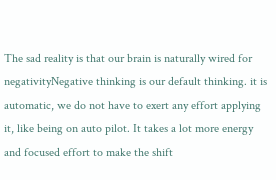The sad reality is that our brain is naturally wired for negativityNegative thinking is our default thinking. it is automatic, we do not have to exert any effort applying it, like being on auto pilot. It takes a lot more energy and focused effort to make the shift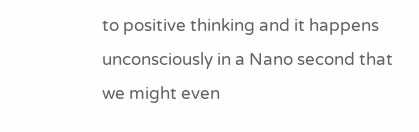to positive thinking and it happens unconsciously in a Nano second that we might even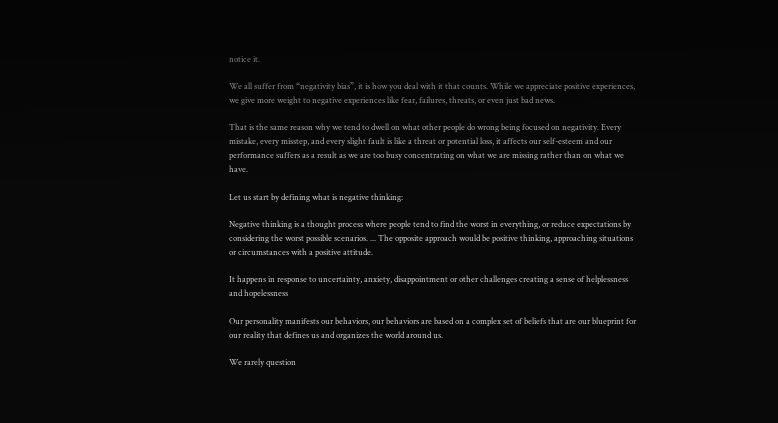notice it.

We all suffer from “negativity bias”, it is how you deal with it that counts. While we appreciate positive experiences, we give more weight to negative experiences like fear, failures, threats, or even just bad news.

That is the same reason why we tend to dwell on what other people do wrong being focused on negativity. Every mistake, every misstep, and every slight fault is like a threat or potential loss, it affects our self-esteem and our performance suffers as a result as we are too busy concentrating on what we are missing rather than on what we have.

Let us start by defining what is negative thinking:

Negative thinking is a thought process where people tend to find the worst in everything, or reduce expectations by considering the worst possible scenarios. ... The opposite approach would be positive thinking, approaching situations or circumstances with a positive attitude.

It happens in response to uncertainty, anxiety, disappointment or other challenges creating a sense of helplessness and hopelessness

Our personality manifests our behaviors, our behaviors are based on a complex set of beliefs that are our blueprint for our reality that defines us and organizes the world around us.

We rarely question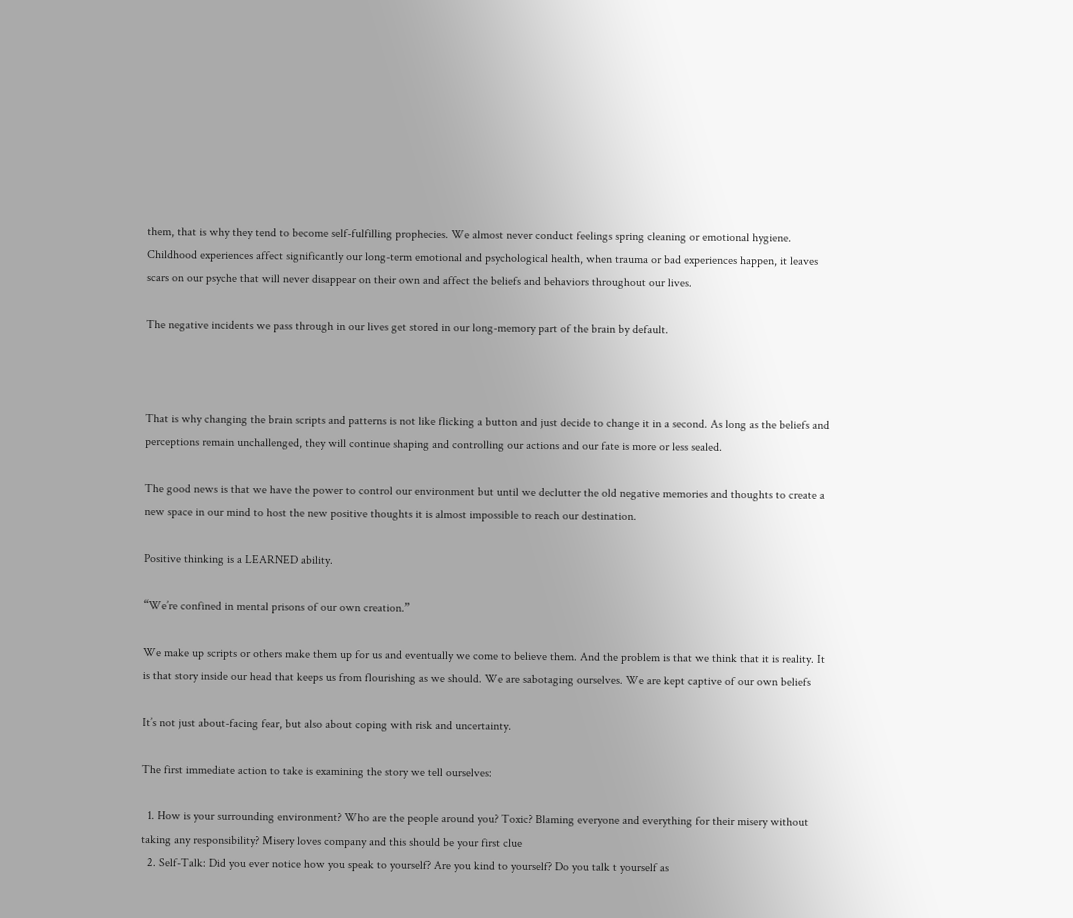them, that is why they tend to become self-fulfilling prophecies. We almost never conduct feelings spring cleaning or emotional hygiene. Childhood experiences affect significantly our long-term emotional and psychological health, when trauma or bad experiences happen, it leaves scars on our psyche that will never disappear on their own and affect the beliefs and behaviors throughout our lives.

The negative incidents we pass through in our lives get stored in our long-memory part of the brain by default.



That is why changing the brain scripts and patterns is not like flicking a button and just decide to change it in a second. As long as the beliefs and perceptions remain unchallenged, they will continue shaping and controlling our actions and our fate is more or less sealed.

The good news is that we have the power to control our environment but until we declutter the old negative memories and thoughts to create a new space in our mind to host the new positive thoughts it is almost impossible to reach our destination.

Positive thinking is a LEARNED ability.

“We’re confined in mental prisons of our own creation.”

We make up scripts or others make them up for us and eventually we come to believe them. And the problem is that we think that it is reality. It is that story inside our head that keeps us from flourishing as we should. We are sabotaging ourselves. We are kept captive of our own beliefs

It’s not just about-facing fear, but also about coping with risk and uncertainty.

The first immediate action to take is examining the story we tell ourselves:

  1. How is your surrounding environment? Who are the people around you? Toxic? Blaming everyone and everything for their misery without taking any responsibility? Misery loves company and this should be your first clue
  2. Self-Talk: Did you ever notice how you speak to yourself? Are you kind to yourself? Do you talk t yourself as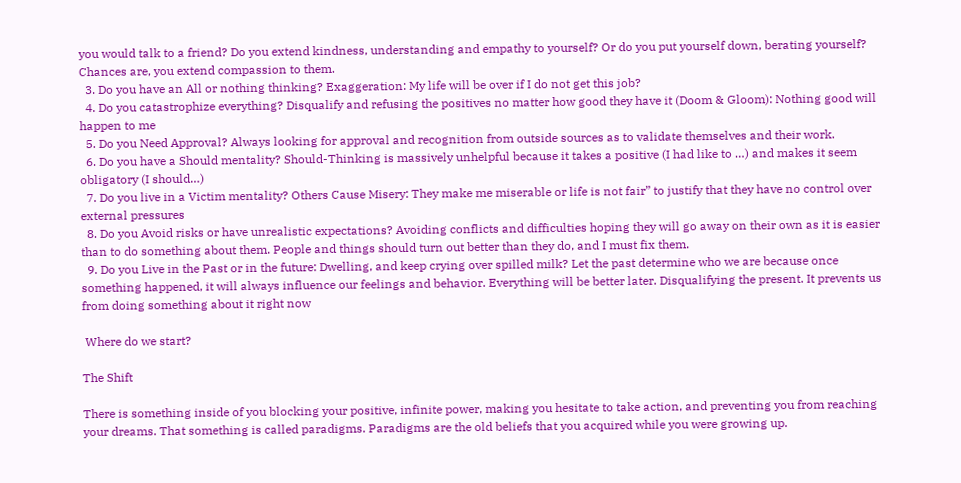you would talk to a friend? Do you extend kindness, understanding and empathy to yourself? Or do you put yourself down, berating yourself? Chances are, you extend compassion to them.
  3. Do you have an All or nothing thinking? Exaggeration: My life will be over if I do not get this job?
  4. Do you catastrophize everything? Disqualify and refusing the positives no matter how good they have it (Doom & Gloom): Nothing good will happen to me
  5. Do you Need Approval? Always looking for approval and recognition from outside sources as to validate themselves and their work.
  6. Do you have a Should mentality? Should-Thinking is massively unhelpful because it takes a positive (I had like to …) and makes it seem obligatory (I should…)
  7. Do you live in a Victim mentality? Others Cause Misery: They make me miserable or life is not fair” to justify that they have no control over external pressures
  8. Do you Avoid risks or have unrealistic expectations? Avoiding conflicts and difficulties hoping they will go away on their own as it is easier than to do something about them. People and things should turn out better than they do, and I must fix them.
  9. Do you Live in the Past or in the future: Dwelling, and keep crying over spilled milk? Let the past determine who we are because once something happened, it will always influence our feelings and behavior. Everything will be better later. Disqualifying the present. It prevents us from doing something about it right now

 Where do we start?

The Shift

There is something inside of you blocking your positive, infinite power, making you hesitate to take action, and preventing you from reaching your dreams. That something is called paradigms. Paradigms are the old beliefs that you acquired while you were growing up.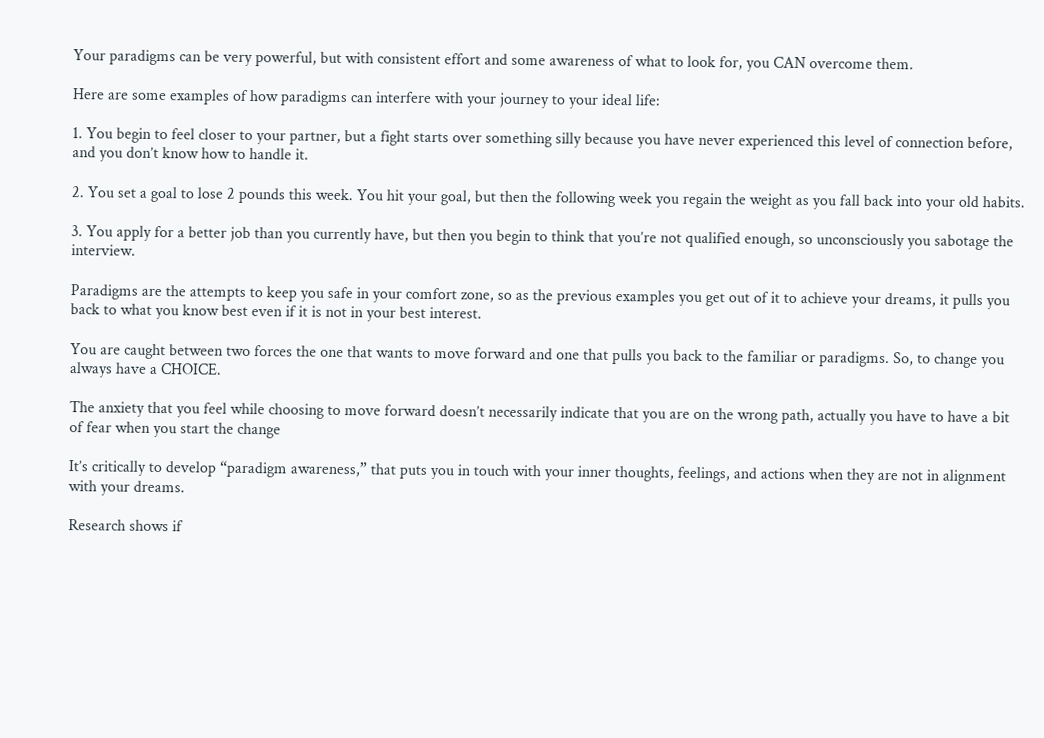Your paradigms can be very powerful, but with consistent effort and some awareness of what to look for, you CAN overcome them.

Here are some examples of how paradigms can interfere with your journey to your ideal life:

1. You begin to feel closer to your partner, but a fight starts over something silly because you have never experienced this level of connection before, and you don’t know how to handle it.

2. You set a goal to lose 2 pounds this week. You hit your goal, but then the following week you regain the weight as you fall back into your old habits.

3. You apply for a better job than you currently have, but then you begin to think that you’re not qualified enough, so unconsciously you sabotage the interview.

Paradigms are the attempts to keep you safe in your comfort zone, so as the previous examples you get out of it to achieve your dreams, it pulls you back to what you know best even if it is not in your best interest.

You are caught between two forces the one that wants to move forward and one that pulls you back to the familiar or paradigms. So, to change you always have a CHOICE.

The anxiety that you feel while choosing to move forward doesn’t necessarily indicate that you are on the wrong path, actually you have to have a bit of fear when you start the change

It’s critically to develop “paradigm awareness,” that puts you in touch with your inner thoughts, feelings, and actions when they are not in alignment with your dreams.

Research shows if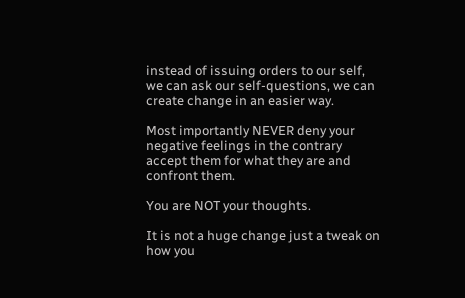instead of issuing orders to our self, we can ask our self-questions, we can create change in an easier way.

Most importantly NEVER deny your negative feelings in the contrary accept them for what they are and confront them.

You are NOT your thoughts.

It is not a huge change just a tweak on how you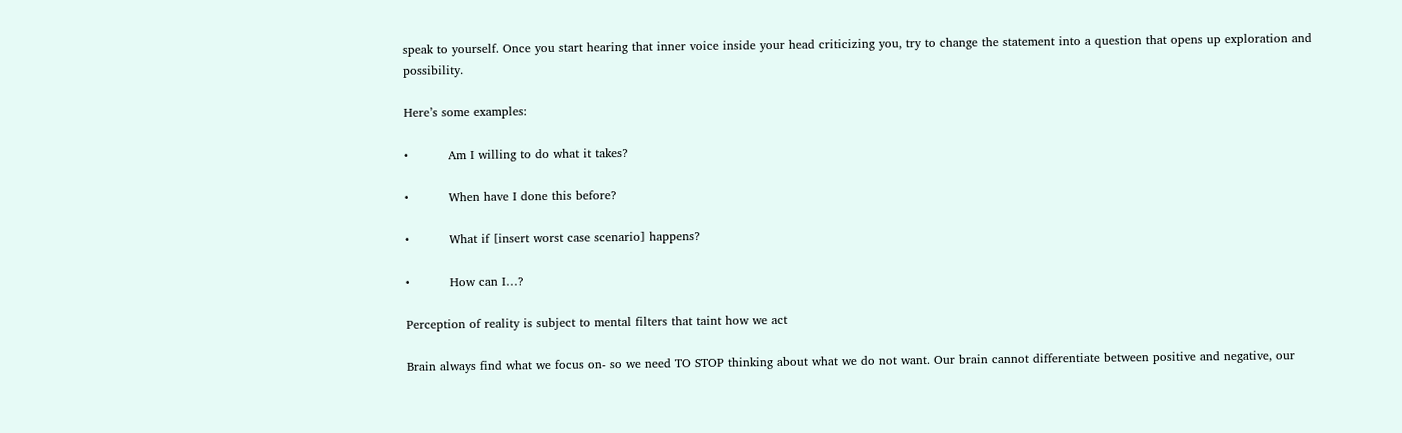speak to yourself. Once you start hearing that inner voice inside your head criticizing you, try to change the statement into a question that opens up exploration and possibility.

Here’s some examples:

•          Am I willing to do what it takes?

•          When have I done this before?

•          What if [insert worst case scenario] happens?

•          How can I…?

Perception of reality is subject to mental filters that taint how we act

Brain always find what we focus on- so we need TO STOP thinking about what we do not want. Our brain cannot differentiate between positive and negative, our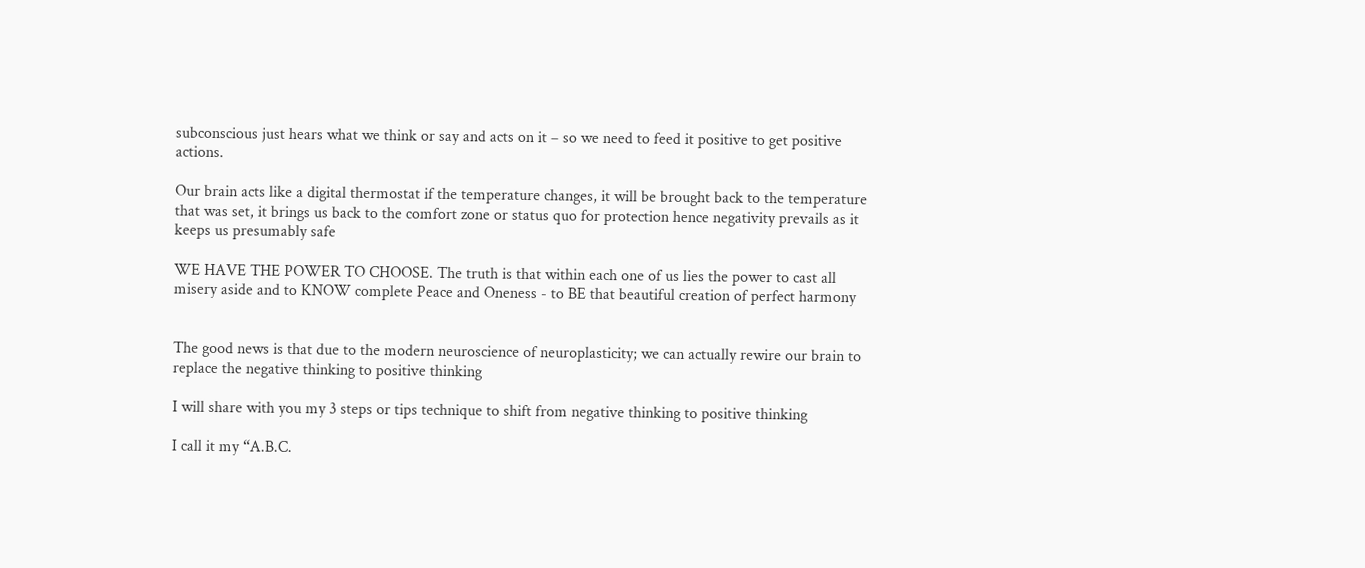subconscious just hears what we think or say and acts on it – so we need to feed it positive to get positive actions.

Our brain acts like a digital thermostat if the temperature changes, it will be brought back to the temperature that was set, it brings us back to the comfort zone or status quo for protection hence negativity prevails as it keeps us presumably safe

WE HAVE THE POWER TO CHOOSE. The truth is that within each one of us lies the power to cast all misery aside and to KNOW complete Peace and Oneness - to BE that beautiful creation of perfect harmony


The good news is that due to the modern neuroscience of neuroplasticity; we can actually rewire our brain to replace the negative thinking to positive thinking

I will share with you my 3 steps or tips technique to shift from negative thinking to positive thinking

I call it my “A.B.C.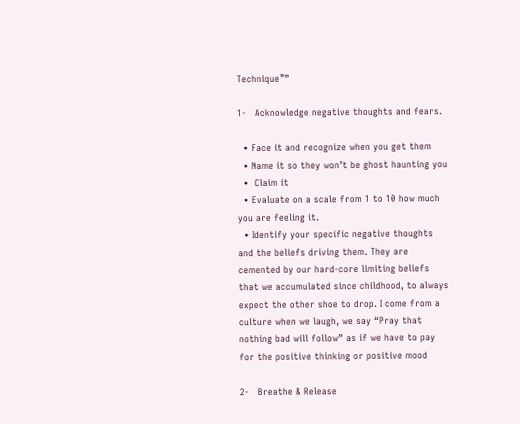Technique™”

1-   Acknowledge negative thoughts and fears.

  • Face it and recognize when you get them
  • Name it so they won’t be ghost haunting you
  •  Claim it
  • Evaluate on a scale from 1 to 10 how much you are feeling it.
  • Identify your specific negative thoughts and the beliefs driving them. They are cemented by our hard-core limiting beliefs that we accumulated since childhood, to always expect the other shoe to drop. I come from a culture when we laugh, we say “Pray that nothing bad will follow” as if we have to pay for the positive thinking or positive mood

2-   Breathe & Release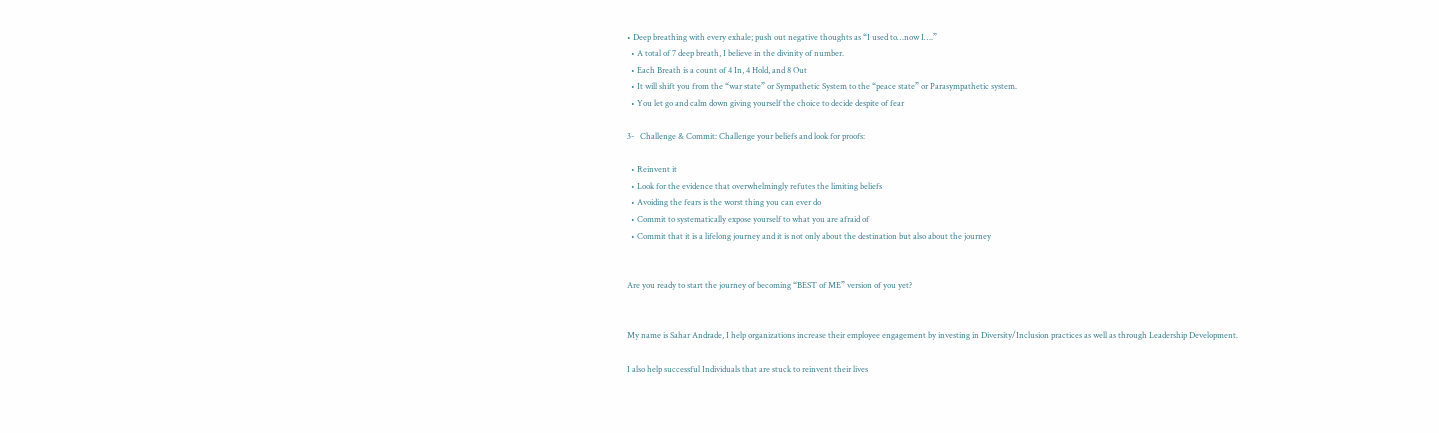• Deep breathing with every exhale; push out negative thoughts as “I used to…now I….”
  • A total of 7 deep breath, I believe in the divinity of number.
  • Each Breath is a count of 4 In, 4 Hold, and 8 Out
  • It will shift you from the “war state” or Sympathetic System to the “peace state” or Parasympathetic system.
  • You let go and calm down giving yourself the choice to decide despite of fear

3-   Challenge & Commit: Challenge your beliefs and look for proofs:

  • Reinvent it
  • Look for the evidence that overwhelmingly refutes the limiting beliefs
  • Avoiding the fears is the worst thing you can ever do
  • Commit to systematically expose yourself to what you are afraid of
  • Commit that it is a lifelong journey and it is not only about the destination but also about the journey


Are you ready to start the journey of becoming “BEST of ME” version of you yet?


My name is Sahar Andrade, I help organizations increase their employee engagement by investing in Diversity/Inclusion practices as well as through Leadership Development.

I also help successful Individuals that are stuck to reinvent their lives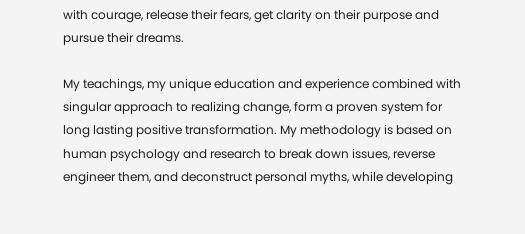with courage, release their fears, get clarity on their purpose and pursue their dreams.

My teachings, my unique education and experience combined with singular approach to realizing change, form a proven system for long lasting positive transformation. My methodology is based on human psychology and research to break down issues, reverse engineer them, and deconstruct personal myths, while developing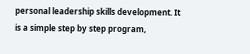personal leadership skills development. It is a simple step by step program,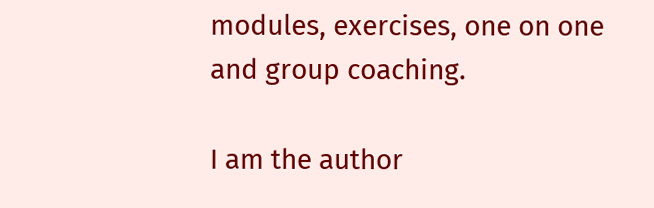modules, exercises, one on one and group coaching.

I am the author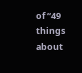of “49 things about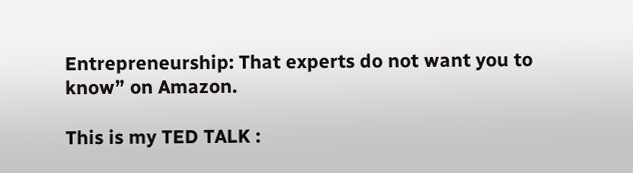Entrepreneurship: That experts do not want you to know” on Amazon.

This is my TED TALK :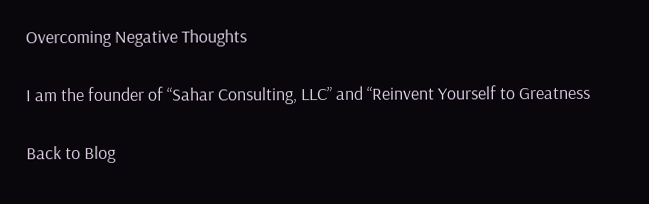Overcoming Negative Thoughts

I am the founder of “Sahar Consulting, LLC” and “Reinvent Yourself to Greatness

Back to Blog